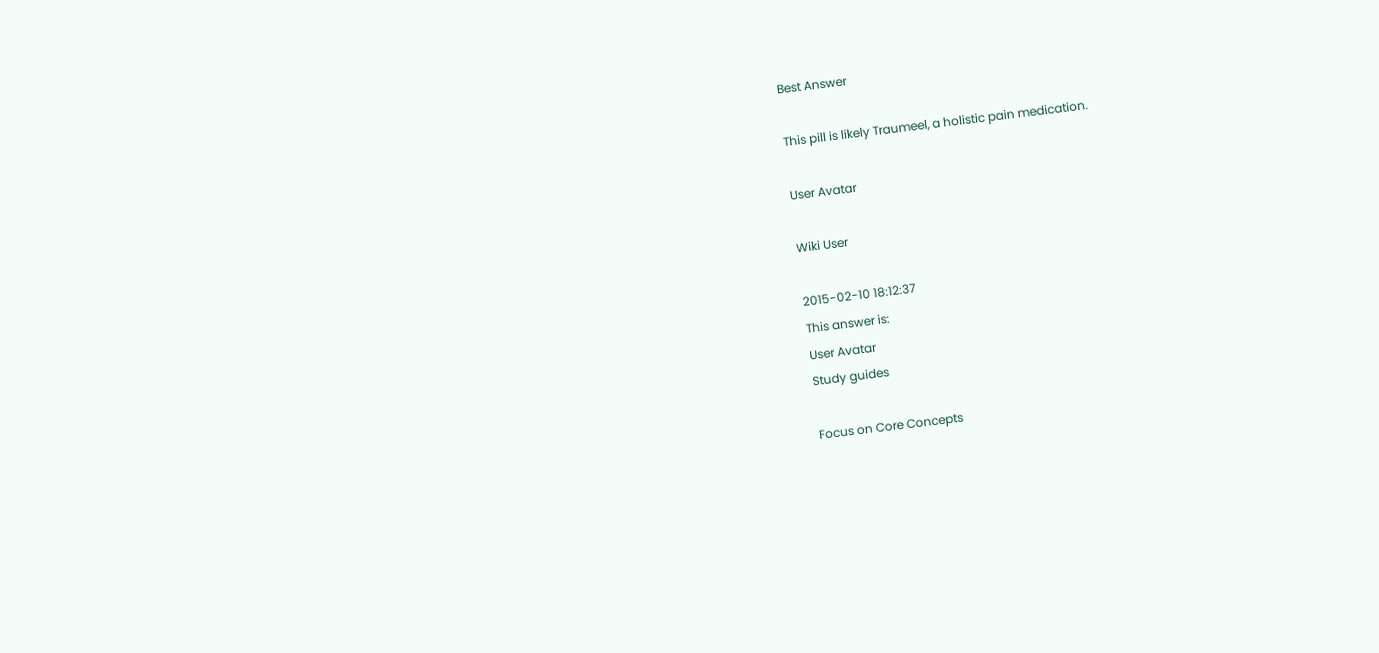Best Answer

This pill is likely Traumeel, a holistic pain medication.

User Avatar

Wiki User

2015-02-10 18:12:37
This answer is:
User Avatar
Study guides

Focus on Core Concepts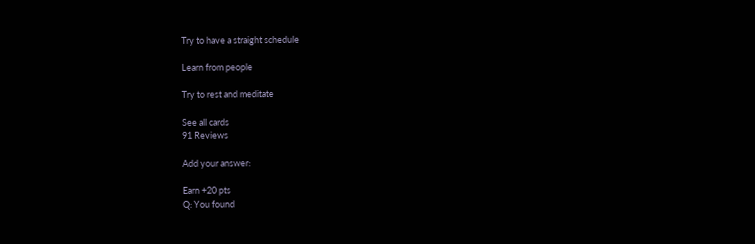Try to have a straight schedule

Learn from people

Try to rest and meditate

See all cards
91 Reviews

Add your answer:

Earn +20 pts
Q: You found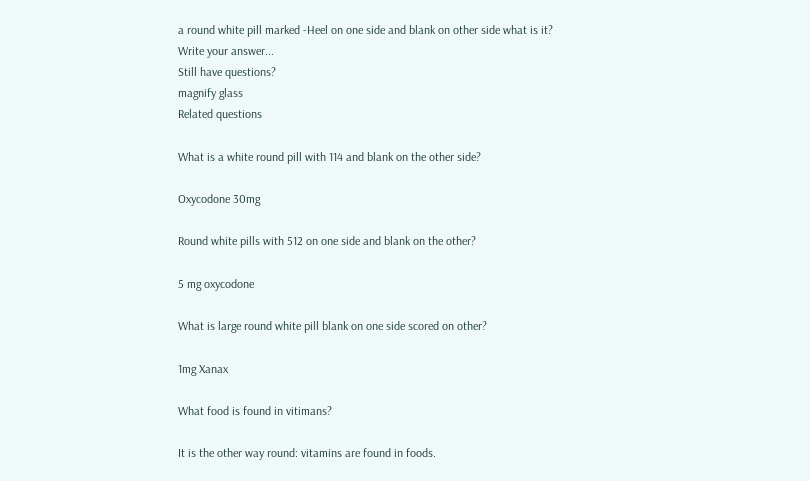a round white pill marked -Heel on one side and blank on other side what is it?
Write your answer...
Still have questions?
magnify glass
Related questions

What is a white round pill with 114 and blank on the other side?

Oxycodone 30mg

Round white pills with 512 on one side and blank on the other?

5 mg oxycodone

What is large round white pill blank on one side scored on other?

1mg Xanax

What food is found in vitimans?

It is the other way round: vitamins are found in foods.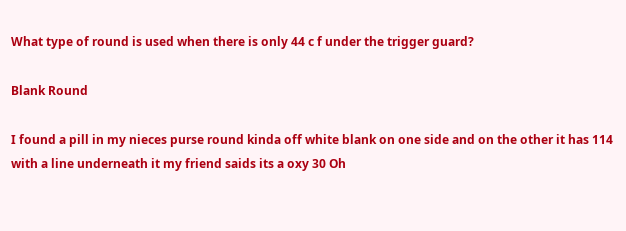What type of round is used when there is only 44 c f under the trigger guard?

Blank Round

I found a pill in my nieces purse round kinda off white blank on one side and on the other it has 114 with a line underneath it my friend saids its a oxy 30 Oh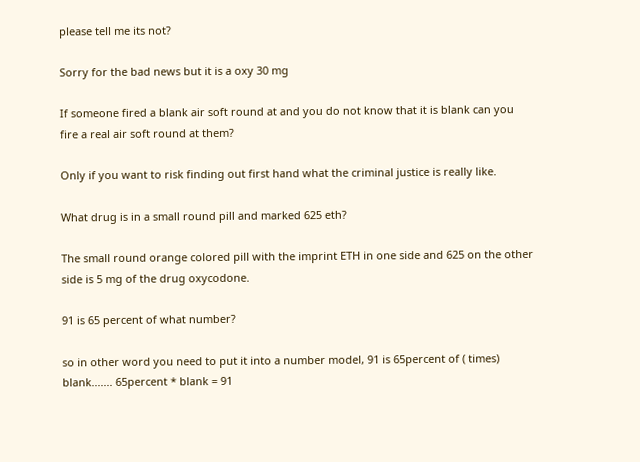please tell me its not?

Sorry for the bad news but it is a oxy 30 mg

If someone fired a blank air soft round at and you do not know that it is blank can you fire a real air soft round at them?

Only if you want to risk finding out first hand what the criminal justice is really like.

What drug is in a small round pill and marked 625 eth?

The small round orange colored pill with the imprint ETH in one side and 625 on the other side is 5 mg of the drug oxycodone.

91 is 65 percent of what number?

so in other word you need to put it into a number model, 91 is 65percent of ( times) blank....... 65percent * blank = 91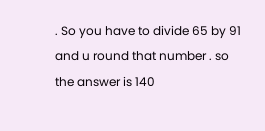. So you have to divide 65 by 91 and u round that number . so the answer is 140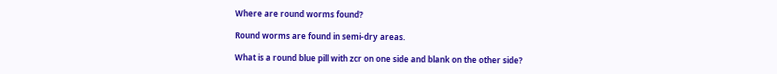Where are round worms found?

Round worms are found in semi-dry areas.

What is a round blue pill with zcr on one side and blank on the other side?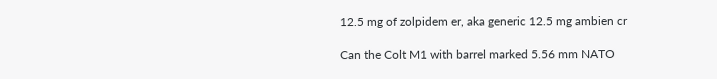12.5 mg of zolpidem er, aka generic 12.5 mg ambien cr

Can the Colt M1 with barrel marked 5.56 mm NATO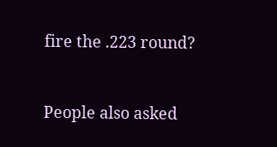fire the .223 round?


People also asked